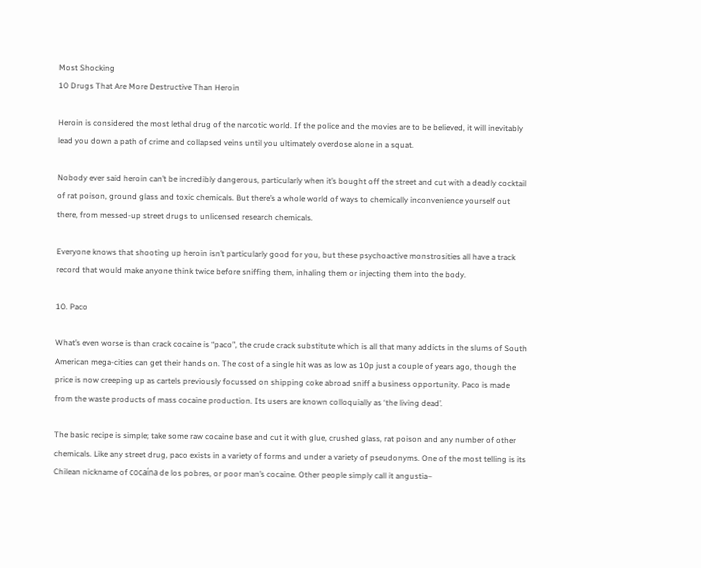Most Shocking
10 Drugs That Are More Destructive Than Heroin

Heroin is considered the most lethal drug of the narcotic world. If the police and the movies are to be believed, it will inevitably lead you down a path of crime and collapsed veins until you ultimately overdose alone in a squat.

Nobody ever said heroin can’t be incredibly dangerous, particularly when it’s bought off the street and cut with a deadly cocktail of rat poison, ground glass and toxic chemicals. But there’s a whole world of ways to chemically inconvenience yourself out there, from messed-up street drugs to unlicensed research chemicals.

Everyone knows that shooting up heroin isn’t particularly good for you, but these psychoactive monstrosities all have a track record that would make anyone think twice before sniffing them, inhaling them or injecting them into the body.

10. Paco

What’s even worse is than crack cocaine is “paco”, the crude crack substitute which is all that many addicts in the slums of South American mega-cities can get their hands on. The cost of a single hit was as low as 10p just a couple of years ago, though the price is now creeping up as cartels previously focussed on shipping coke abroad sniff a business opportunity. Paco is made from the waste products of mass cocaine production. Its users are known colloquially as ‘the living dead’.

The basic recipe is simple; take some raw cocaine base and cut it with glue, crushed glass, rat poison and any number of other chemicals. Like any street drug, paco exists in a variety of forms and under a variety of pseudonyms. One of the most telling is its Chilean nickname of cocaína de los pobres, or poor man’s cocaine. Other people simply call it angustia–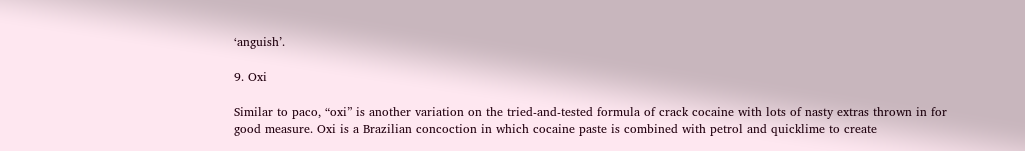‘anguish’.

9. Oxi

Similar to paco, “oxi” is another variation on the tried-and-tested formula of crack cocaine with lots of nasty extras thrown in for good measure. Oxi is a Brazilian concoction in which cocaine paste is combined with petrol and quicklime to create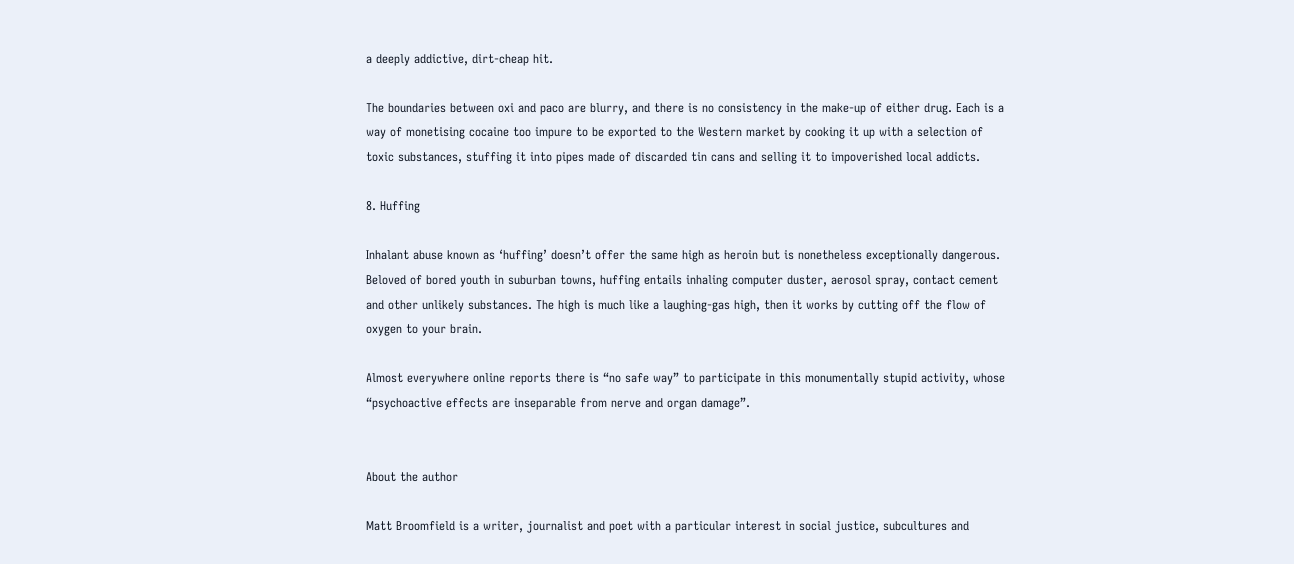a deeply addictive, dirt-cheap hit.

The boundaries between oxi and paco are blurry, and there is no consistency in the make-up of either drug. Each is a way of monetising cocaine too impure to be exported to the Western market by cooking it up with a selection of toxic substances, stuffing it into pipes made of discarded tin cans and selling it to impoverished local addicts.

8. Huffing

Inhalant abuse known as ‘huffing’ doesn’t offer the same high as heroin but is nonetheless exceptionally dangerous. Beloved of bored youth in suburban towns, huffing entails inhaling computer duster, aerosol spray, contact cement and other unlikely substances. The high is much like a laughing-gas high, then it works by cutting off the flow of oxygen to your brain.

Almost everywhere online reports there is “no safe way” to participate in this monumentally stupid activity, whose “psychoactive effects are inseparable from nerve and organ damage”.


About the author

Matt Broomfield is a writer, journalist and poet with a particular interest in social justice, subcultures and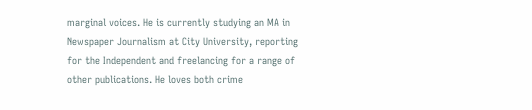marginal voices. He is currently studying an MA in Newspaper Journalism at City University, reporting for the Independent and freelancing for a range of other publications. He loves both crime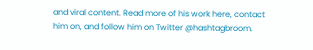and viral content. Read more of his work here, contact him on, and follow him on Twitter @hashtagbroom.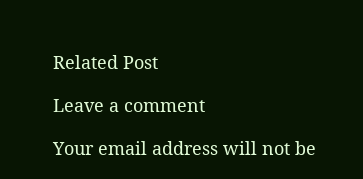Related Post

Leave a comment

Your email address will not be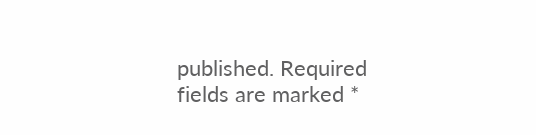published. Required fields are marked *